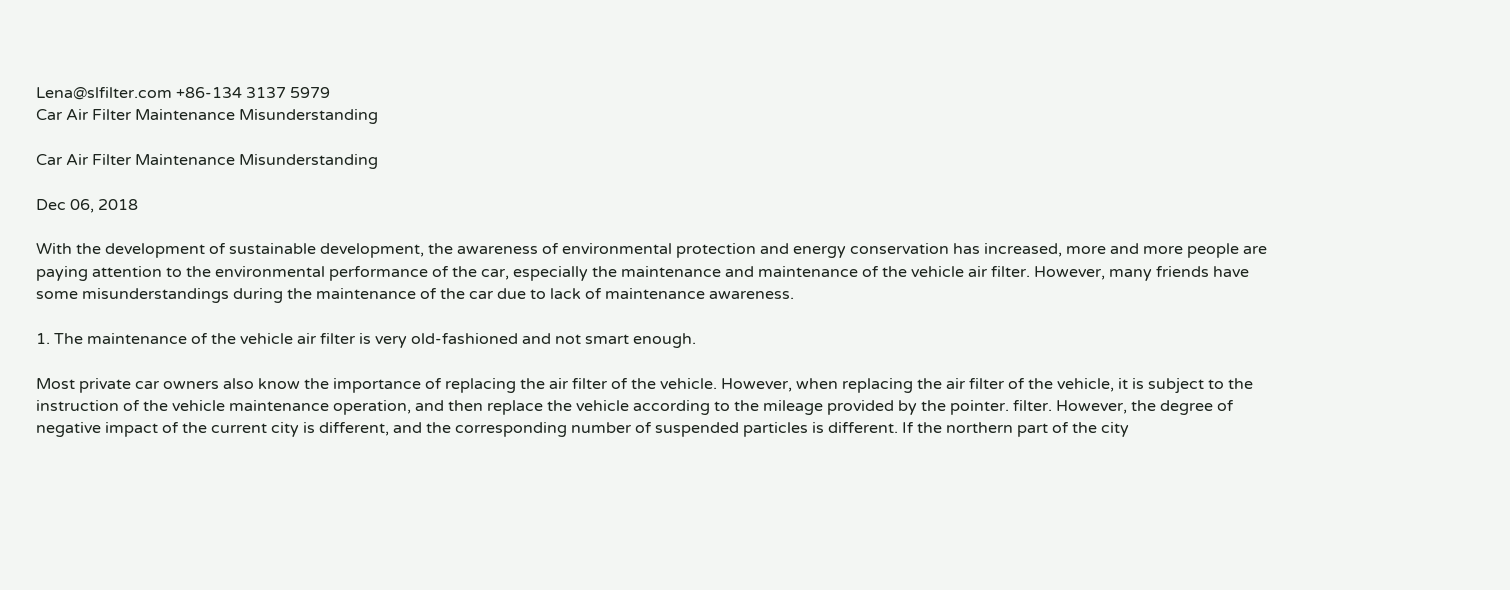Lena@slfilter.com +86-134 3137 5979
Car Air Filter Maintenance Misunderstanding

Car Air Filter Maintenance Misunderstanding

Dec 06, 2018

With the development of sustainable development, the awareness of environmental protection and energy conservation has increased, more and more people are paying attention to the environmental performance of the car, especially the maintenance and maintenance of the vehicle air filter. However, many friends have some misunderstandings during the maintenance of the car due to lack of maintenance awareness.

1. The maintenance of the vehicle air filter is very old-fashioned and not smart enough.

Most private car owners also know the importance of replacing the air filter of the vehicle. However, when replacing the air filter of the vehicle, it is subject to the instruction of the vehicle maintenance operation, and then replace the vehicle according to the mileage provided by the pointer. filter. However, the degree of negative impact of the current city is different, and the corresponding number of suspended particles is different. If the northern part of the city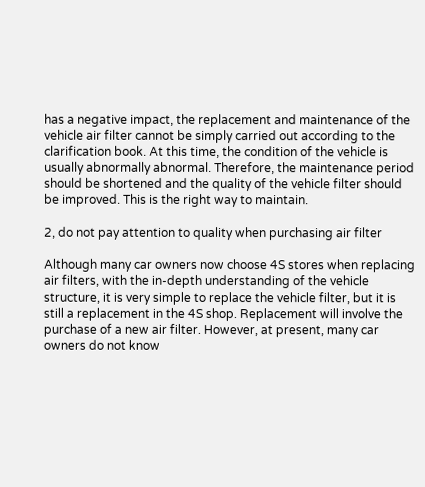has a negative impact, the replacement and maintenance of the vehicle air filter cannot be simply carried out according to the clarification book. At this time, the condition of the vehicle is usually abnormally abnormal. Therefore, the maintenance period should be shortened and the quality of the vehicle filter should be improved. This is the right way to maintain.

2, do not pay attention to quality when purchasing air filter

Although many car owners now choose 4S stores when replacing air filters, with the in-depth understanding of the vehicle structure, it is very simple to replace the vehicle filter, but it is still a replacement in the 4S shop. Replacement will involve the purchase of a new air filter. However, at present, many car owners do not know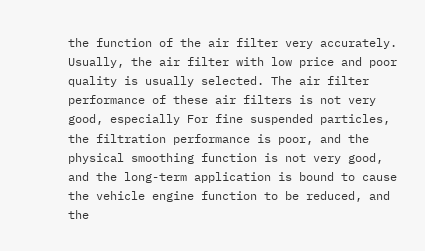the function of the air filter very accurately. Usually, the air filter with low price and poor quality is usually selected. The air filter performance of these air filters is not very good, especially For fine suspended particles, the filtration performance is poor, and the physical smoothing function is not very good, and the long-term application is bound to cause the vehicle engine function to be reduced, and the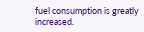fuel consumption is greatly increased.